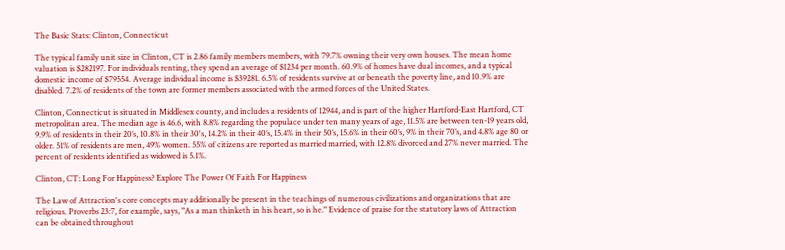The Basic Stats: Clinton, Connecticut

The typical family unit size in Clinton, CT is 2.86 family members members, with 79.7% owning their very own houses. The mean home valuation is $282197. For individuals renting, they spend an average of $1234 per month. 60.9% of homes have dual incomes, and a typical domestic income of $79554. Average individual income is $39281. 6.5% of residents survive at or beneath the poverty line, and 10.9% are disabled. 7.2% of residents of the town are former members associated with the armed forces of the United States.

Clinton, Connecticut is situated in Middlesex county, and includes a residents of 12944, and is part of the higher Hartford-East Hartford, CT metropolitan area. The median age is 46.6, with 8.8% regarding the populace under ten many years of age, 11.5% are between ten-19 years old, 9.9% of residents in their 20’s, 10.8% in their 30's, 14.2% in their 40’s, 15.4% in their 50’s, 15.6% in their 60’s, 9% in their 70’s, and 4.8% age 80 or older. 51% of residents are men, 49% women. 55% of citizens are reported as married married, with 12.8% divorced and 27% never married. The percent of residents identified as widowed is 5.1%.

Clinton, CT: Long For Happiness? Explore The Power Of Faith For Happiness

The Law of Attraction's core concepts may additionally be present in the teachings of numerous civilizations and organizations that are religious. Proverbs 23:7, for example, says, "As a man thinketh in his heart, so is he." Evidence of praise for the statutory laws of Attraction can be obtained throughout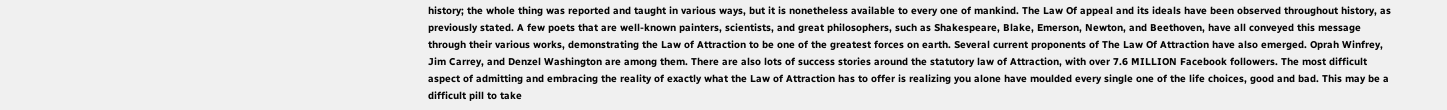history; the whole thing was reported and taught in various ways, but it is nonetheless available to every one of mankind. The Law Of appeal and its ideals have been observed throughout history, as previously stated. A few poets that are well-known painters, scientists, and great philosophers, such as Shakespeare, Blake, Emerson, Newton, and Beethoven, have all conveyed this message through their various works, demonstrating the Law of Attraction to be one of the greatest forces on earth. Several current proponents of The Law Of Attraction have also emerged. Oprah Winfrey, Jim Carrey, and Denzel Washington are among them. There are also lots of success stories around the statutory law of Attraction, with over 7.6 MILLION Facebook followers. The most difficult aspect of admitting and embracing the reality of exactly what the Law of Attraction has to offer is realizing you alone have moulded every single one of the life choices, good and bad. This may be a difficult pill to take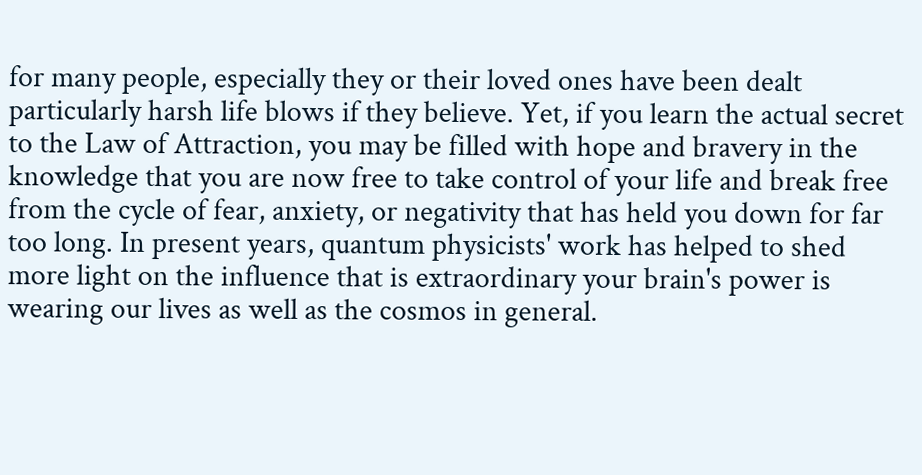for many people, especially they or their loved ones have been dealt particularly harsh life blows if they believe. Yet, if you learn the actual secret to the Law of Attraction, you may be filled with hope and bravery in the knowledge that you are now free to take control of your life and break free from the cycle of fear, anxiety, or negativity that has held you down for far too long. In present years, quantum physicists' work has helped to shed more light on the influence that is extraordinary your brain's power is wearing our lives as well as the cosmos in general.